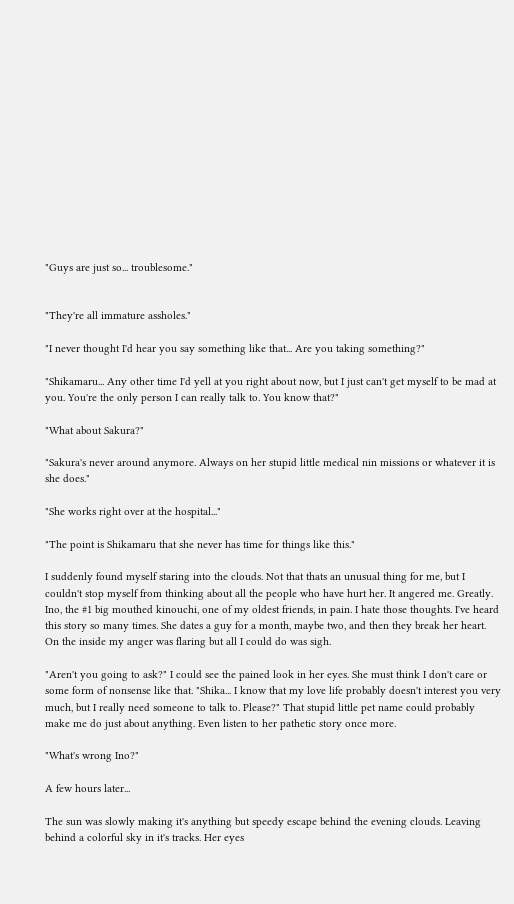"Guys are just so... troublesome."


"They're all immature assholes."

"I never thought I'd hear you say something like that... Are you taking something?"

"Shikamaru... Any other time I'd yell at you right about now, but I just can't get myself to be mad at you. You're the only person I can really talk to. You know that?"

"What about Sakura?"

"Sakura's never around anymore. Always on her stupid little medical nin missions or whatever it is she does."

"She works right over at the hospital..."

"The point is Shikamaru that she never has time for things like this."

I suddenly found myself staring into the clouds. Not that thats an unusual thing for me, but I couldn't stop myself from thinking about all the people who have hurt her. It angered me. Greatly. Ino, the #1 big mouthed kinouchi, one of my oldest friends, in pain. I hate those thoughts. I've heard this story so many times. She dates a guy for a month, maybe two, and then they break her heart. On the inside my anger was flaring but all I could do was sigh.

"Aren't you going to ask?" I could see the pained look in her eyes. She must think I don't care or some form of nonsense like that. "Shika... I know that my love life probably doesn't interest you very much, but I really need someone to talk to. Please?" That stupid little pet name could probably make me do just about anything. Even listen to her pathetic story once more.

"What's wrong Ino?"

A few hours later...

The sun was slowly making it's anything but speedy escape behind the evening clouds. Leaving behind a colorful sky in it's tracks. Her eyes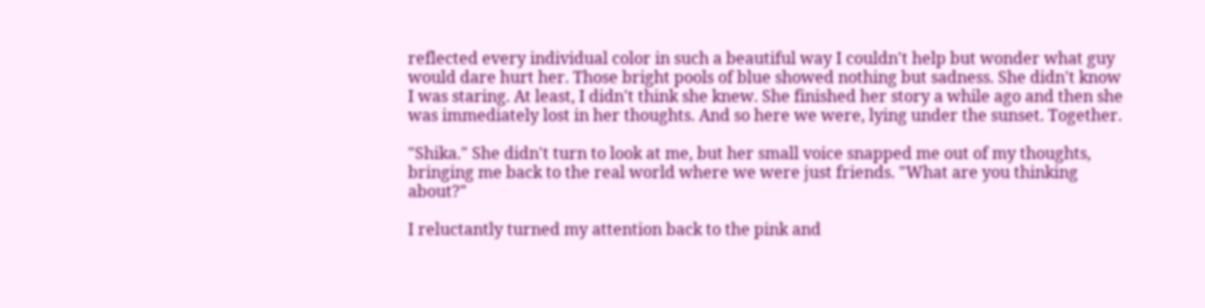reflected every individual color in such a beautiful way I couldn't help but wonder what guy would dare hurt her. Those bright pools of blue showed nothing but sadness. She didn't know I was staring. At least, I didn't think she knew. She finished her story a while ago and then she was immediately lost in her thoughts. And so here we were, lying under the sunset. Together.

"Shika." She didn't turn to look at me, but her small voice snapped me out of my thoughts, bringing me back to the real world where we were just friends. "What are you thinking about?"

I reluctantly turned my attention back to the pink and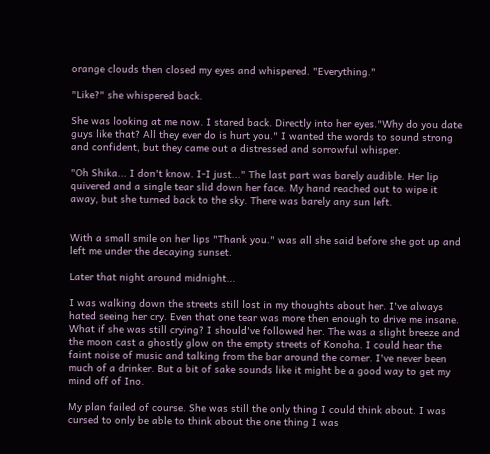orange clouds then closed my eyes and whispered. "Everything."

"Like?" she whispered back.

She was looking at me now. I stared back. Directly into her eyes."Why do you date guys like that? All they ever do is hurt you." I wanted the words to sound strong and confident, but they came out a distressed and sorrowful whisper.

"Oh Shika... I don't know. I-I just..." The last part was barely audible. Her lip quivered and a single tear slid down her face. My hand reached out to wipe it away, but she turned back to the sky. There was barely any sun left.


With a small smile on her lips "Thank you." was all she said before she got up and left me under the decaying sunset.

Later that night around midnight...

I was walking down the streets still lost in my thoughts about her. I've always hated seeing her cry. Even that one tear was more then enough to drive me insane. What if she was still crying? I should've followed her. The was a slight breeze and the moon cast a ghostly glow on the empty streets of Konoha. I could hear the faint noise of music and talking from the bar around the corner. I've never been much of a drinker. But a bit of sake sounds like it might be a good way to get my mind off of Ino.

My plan failed of course. She was still the only thing I could think about. I was cursed to only be able to think about the one thing I was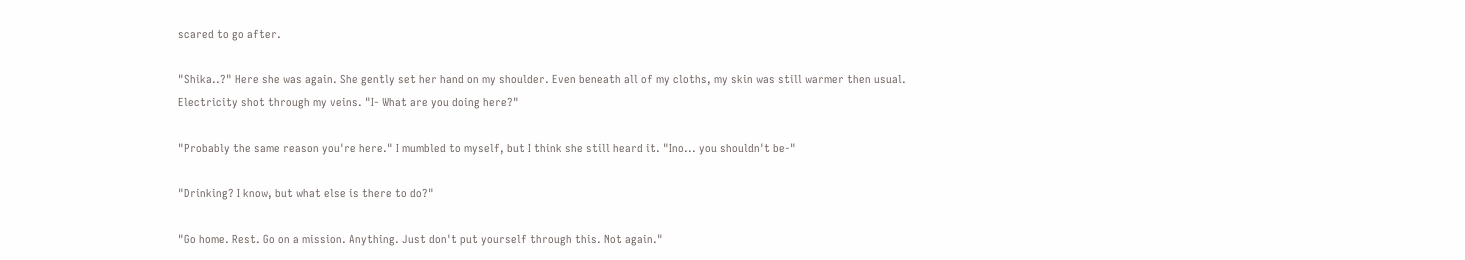scared to go after.

"Shika..?" Here she was again. She gently set her hand on my shoulder. Even beneath all of my cloths, my skin was still warmer then usual. Electricity shot through my veins. "I- What are you doing here?"

"Probably the same reason you're here." I mumbled to myself, but I think she still heard it. "Ino... you shouldn't be-"

"Drinking? I know, but what else is there to do?"

"Go home. Rest. Go on a mission. Anything. Just don't put yourself through this. Not again."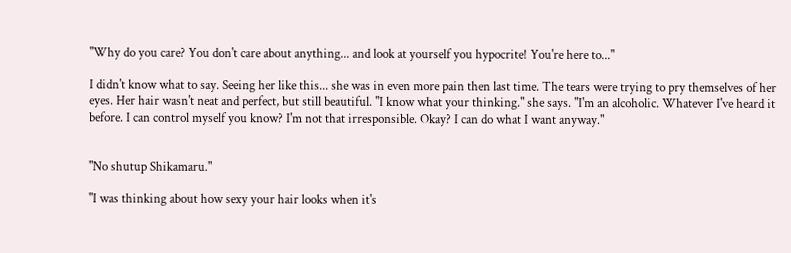"Why do you care? You don't care about anything... and look at yourself you hypocrite! You're here to..."

I didn't know what to say. Seeing her like this... she was in even more pain then last time. The tears were trying to pry themselves of her eyes. Her hair wasn't neat and perfect, but still beautiful. "I know what your thinking." she says. "I'm an alcoholic. Whatever I've heard it before. I can control myself you know? I'm not that irresponsible. Okay? I can do what I want anyway."


"No shutup Shikamaru."

"I was thinking about how sexy your hair looks when it's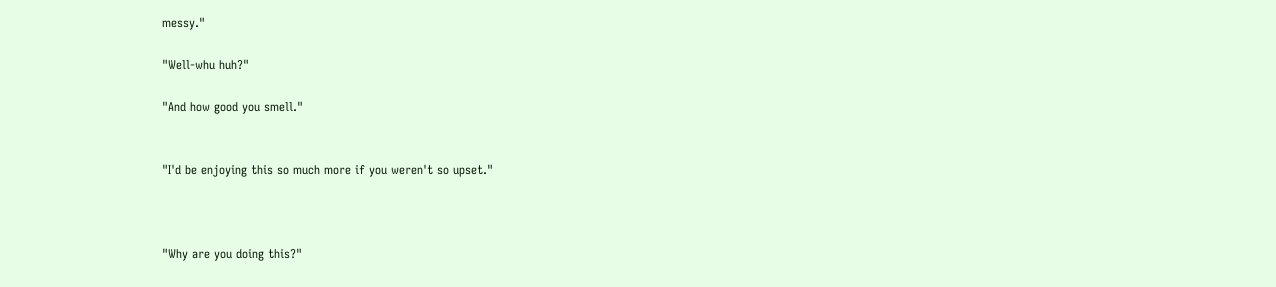messy."

"Well-whu huh?"

"And how good you smell."


"I'd be enjoying this so much more if you weren't so upset."



"Why are you doing this?"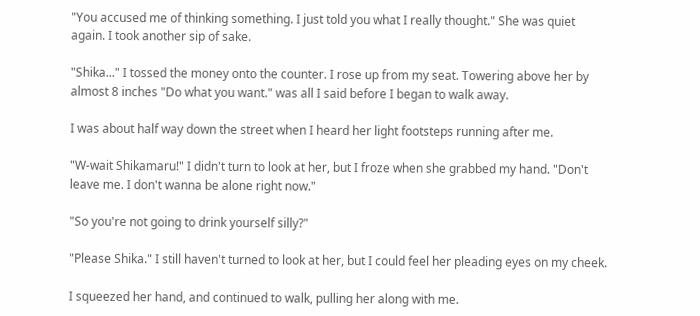"You accused me of thinking something. I just told you what I really thought." She was quiet again. I took another sip of sake.

"Shika..." I tossed the money onto the counter. I rose up from my seat. Towering above her by almost 8 inches "Do what you want." was all I said before I began to walk away.

I was about half way down the street when I heard her light footsteps running after me.

"W-wait Shikamaru!" I didn't turn to look at her, but I froze when she grabbed my hand. "Don't leave me. I don't wanna be alone right now."

"So you're not going to drink yourself silly?"

"Please Shika." I still haven't turned to look at her, but I could feel her pleading eyes on my cheek.

I squeezed her hand, and continued to walk, pulling her along with me.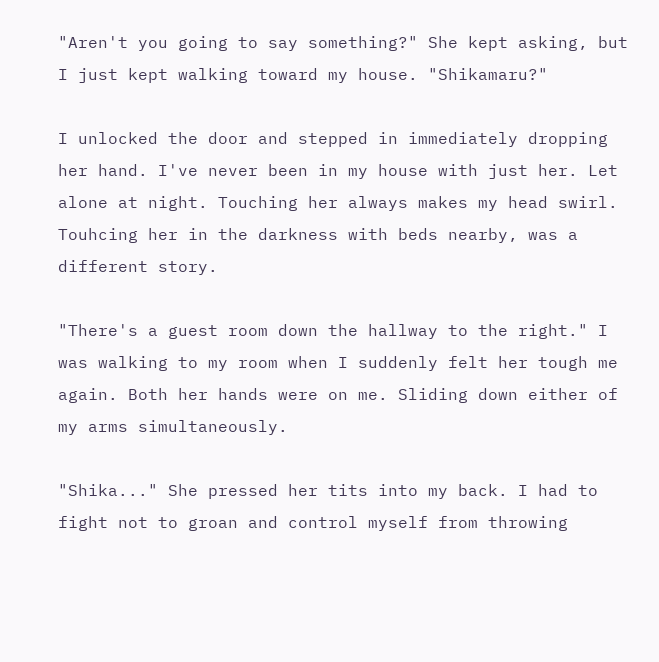"Aren't you going to say something?" She kept asking, but I just kept walking toward my house. "Shikamaru?"

I unlocked the door and stepped in immediately dropping her hand. I've never been in my house with just her. Let alone at night. Touching her always makes my head swirl. Touhcing her in the darkness with beds nearby, was a different story.

"There's a guest room down the hallway to the right." I was walking to my room when I suddenly felt her tough me again. Both her hands were on me. Sliding down either of my arms simultaneously.

"Shika..." She pressed her tits into my back. I had to fight not to groan and control myself from throwing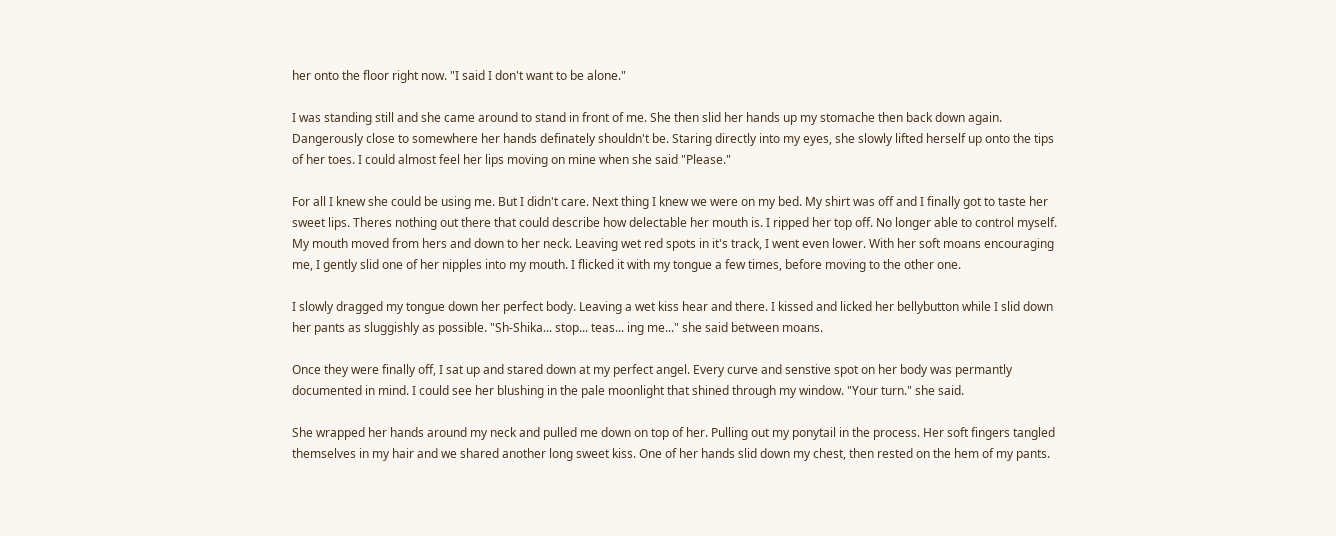her onto the floor right now. "I said I don't want to be alone."

I was standing still and she came around to stand in front of me. She then slid her hands up my stomache then back down again. Dangerously close to somewhere her hands definately shouldn't be. Staring directly into my eyes, she slowly lifted herself up onto the tips of her toes. I could almost feel her lips moving on mine when she said "Please."

For all I knew she could be using me. But I didn't care. Next thing I knew we were on my bed. My shirt was off and I finally got to taste her sweet lips. Theres nothing out there that could describe how delectable her mouth is. I ripped her top off. No longer able to control myself. My mouth moved from hers and down to her neck. Leaving wet red spots in it's track, I went even lower. With her soft moans encouraging me, I gently slid one of her nipples into my mouth. I flicked it with my tongue a few times, before moving to the other one.

I slowly dragged my tongue down her perfect body. Leaving a wet kiss hear and there. I kissed and licked her bellybutton while I slid down her pants as sluggishly as possible. "Sh-Shika... stop... teas... ing me..." she said between moans.

Once they were finally off, I sat up and stared down at my perfect angel. Every curve and senstive spot on her body was permantly documented in mind. I could see her blushing in the pale moonlight that shined through my window. "Your turn." she said.

She wrapped her hands around my neck and pulled me down on top of her. Pulling out my ponytail in the process. Her soft fingers tangled themselves in my hair and we shared another long sweet kiss. One of her hands slid down my chest, then rested on the hem of my pants.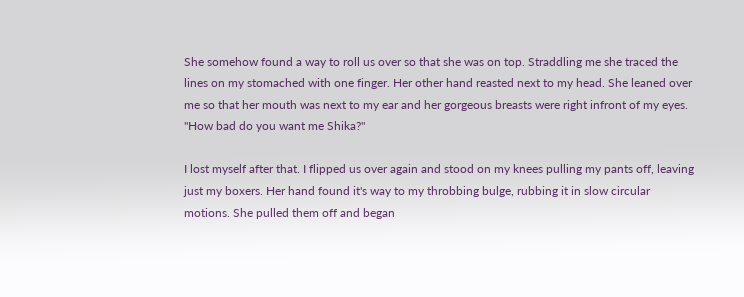She somehow found a way to roll us over so that she was on top. Straddling me she traced the lines on my stomached with one finger. Her other hand reasted next to my head. She leaned over me so that her mouth was next to my ear and her gorgeous breasts were right infront of my eyes. "How bad do you want me Shika?"

I lost myself after that. I flipped us over again and stood on my knees pulling my pants off, leaving just my boxers. Her hand found it's way to my throbbing bulge, rubbing it in slow circular motions. She pulled them off and began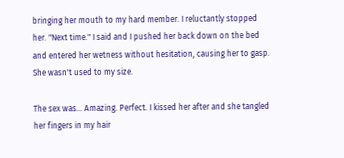bringing her mouth to my hard member. I reluctantly stopped her. "Next time." I said and I pushed her back down on the bed and entered her wetness without hesitation, causing her to gasp. She wasn't used to my size.

The sex was... Amazing. Perfect. I kissed her after and she tangled her fingers in my hair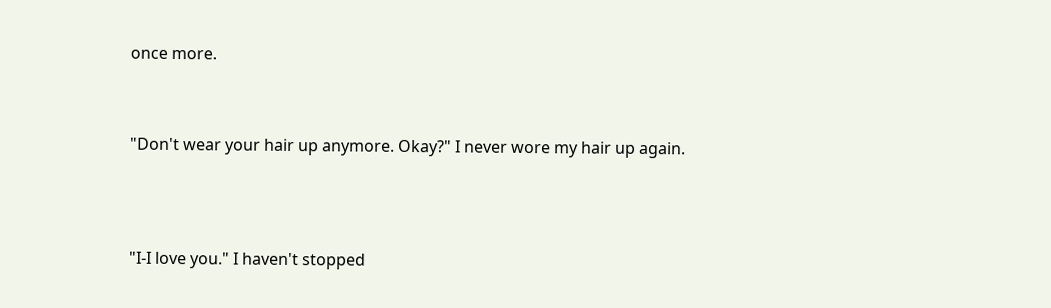once more.



"Don't wear your hair up anymore. Okay?" I never wore my hair up again.




"I-I love you." I haven't stopped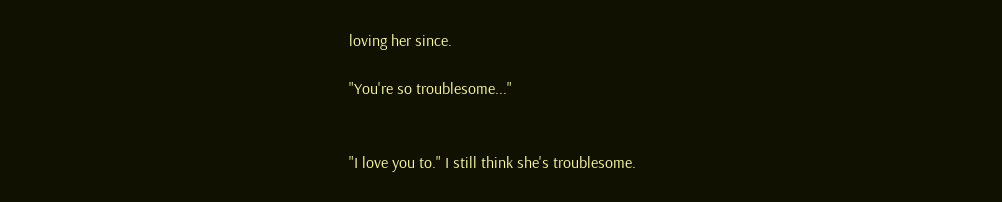loving her since.

"You're so troublesome..."


"I love you to." I still think she's troublesome.